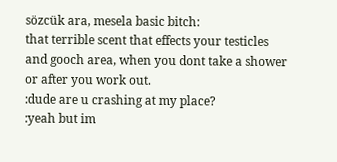sözcük ara, mesela basic bitch:
that terrible scent that effects your testicles and gooch area, when you dont take a shower or after you work out.
:dude are u crashing at my place?
:yeah but im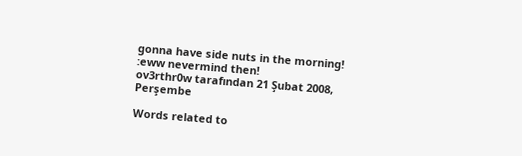gonna have side nuts in the morning!
:eww nevermind then!
ov3rthr0w tarafından 21 Şubat 2008, Perşembe

Words related to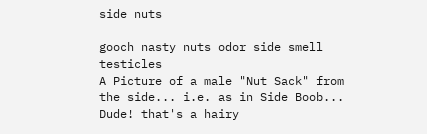side nuts

gooch nasty nuts odor side smell testicles
A Picture of a male "Nut Sack" from the side... i.e. as in Side Boob...
Dude! that's a hairy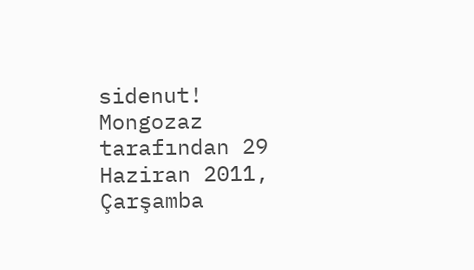sidenut!
Mongozaz tarafından 29 Haziran 2011, Çarşamba